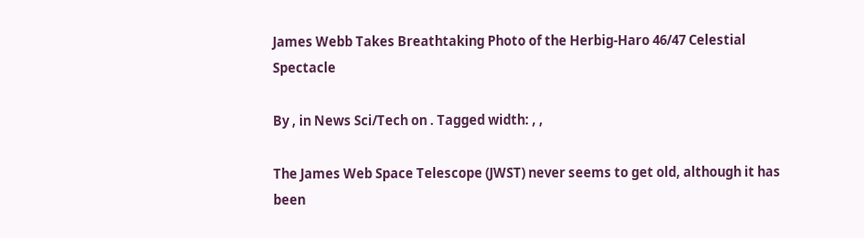James Webb Takes Breathtaking Photo of the Herbig-Haro 46/47 Celestial Spectacle

By , in News Sci/Tech on . Tagged width: , ,

The James Web Space Telescope (JWST) never seems to get old, although it has been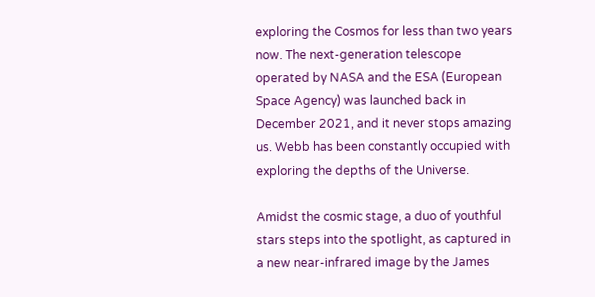exploring the Cosmos for less than two years now. The next-generation telescope operated by NASA and the ESA (European Space Agency) was launched back in December 2021, and it never stops amazing us. Webb has been constantly occupied with exploring the depths of the Universe.

Amidst the cosmic stage, a duo of youthful stars steps into the spotlight, as captured in a new near-infrared image by the James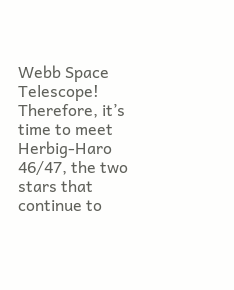Webb Space Telescope! Therefore, it’s time to meet Herbig-Haro 46/47, the two stars that continue to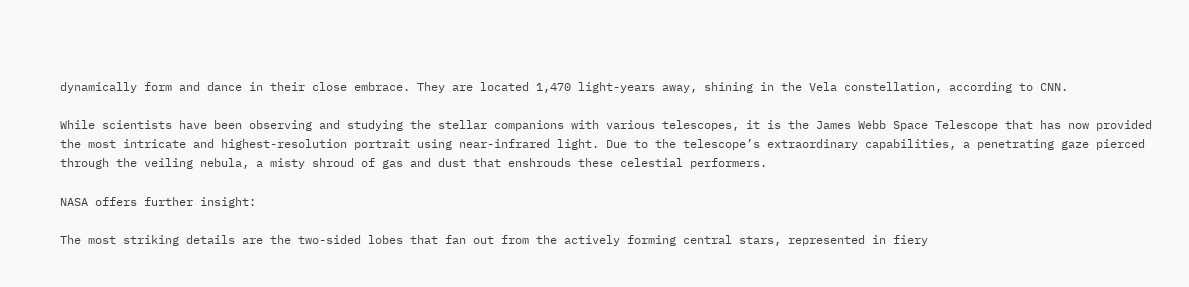dynamically form and dance in their close embrace. They are located 1,470 light-years away, shining in the Vela constellation, according to CNN.

While scientists have been observing and studying the stellar companions with various telescopes, it is the James Webb Space Telescope that has now provided the most intricate and highest-resolution portrait using near-infrared light. Due to the telescope’s extraordinary capabilities, a penetrating gaze pierced through the veiling nebula, a misty shroud of gas and dust that enshrouds these celestial performers.

NASA offers further insight:

The most striking details are the two-sided lobes that fan out from the actively forming central stars, represented in fiery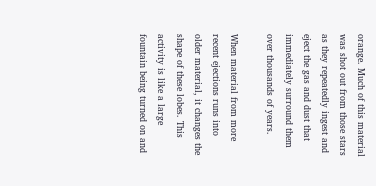orange. Much of this material was shot out from those stars as they repeatedly ingest and eject the gas and dust that immediately surround them over thousands of years.

When material from more recent ejections runs into older material, it changes the shape of these lobes. This activity is like a large fountain being turned on and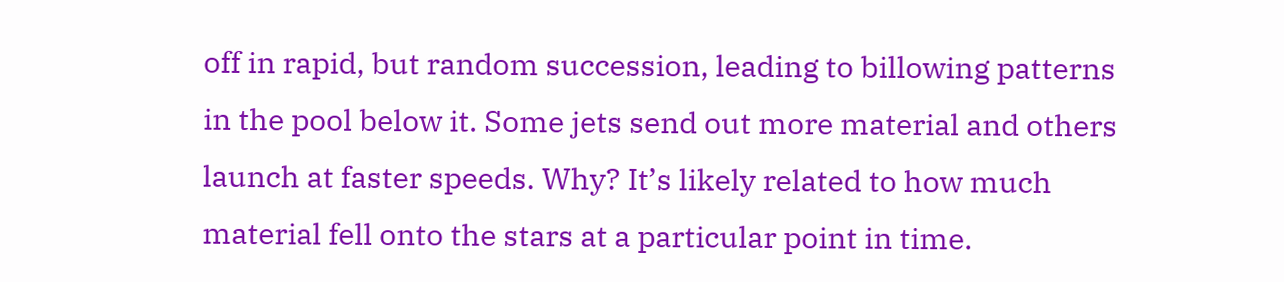off in rapid, but random succession, leading to billowing patterns in the pool below it. Some jets send out more material and others launch at faster speeds. Why? It’s likely related to how much material fell onto the stars at a particular point in time.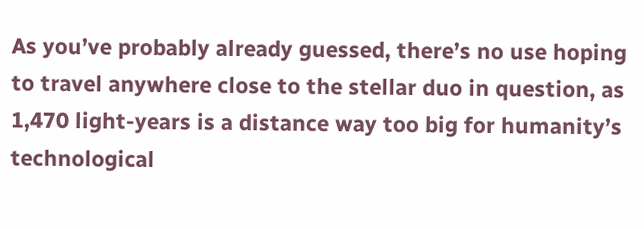As you’ve probably already guessed, there’s no use hoping to travel anywhere close to the stellar duo in question, as 1,470 light-years is a distance way too big for humanity’s technological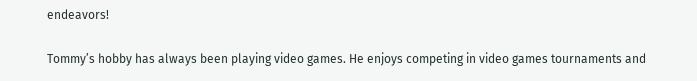endeavors!

Tommy’s hobby has always been playing video games. He enjoys competing in video games tournaments and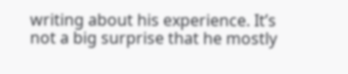writing about his experience. It’s not a big surprise that he mostly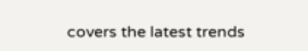covers the latest trends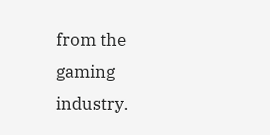from the gaming industry.